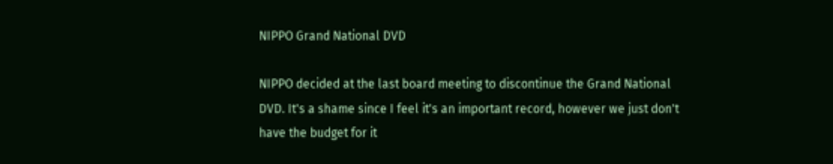NIPPO Grand National DVD

NIPPO decided at the last board meeting to discontinue the Grand National DVD. It's a shame since I feel it's an important record, however we just don't have the budget for it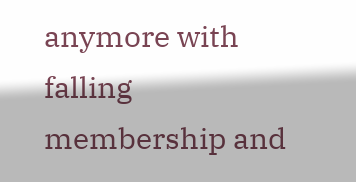anymore with falling membership and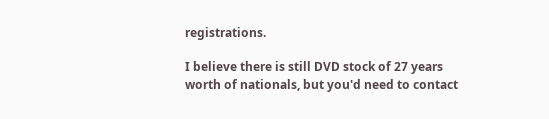registrations.

I believe there is still DVD stock of 27 years worth of nationals, but you'd need to contact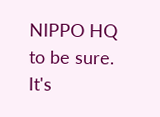NIPPO HQ to be sure. It's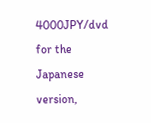4000JPY/dvd for the Japanese version,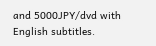and 5000JPY/dvd with English subtitles.